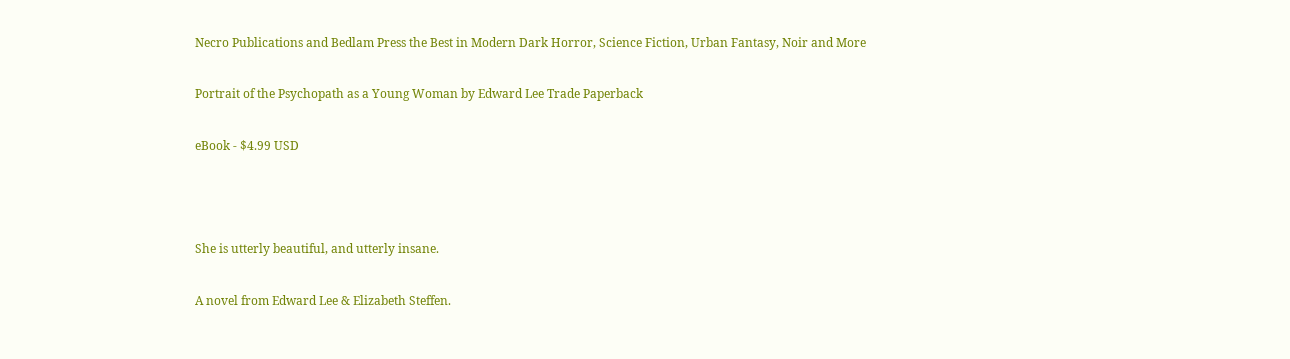Necro Publications and Bedlam Press the Best in Modern Dark Horror, Science Fiction, Urban Fantasy, Noir and More

Portrait of the Psychopath as a Young Woman by Edward Lee Trade Paperback

eBook - $4.99 USD



She is utterly beautiful, and utterly insane.

A novel from Edward Lee & Elizabeth Steffen.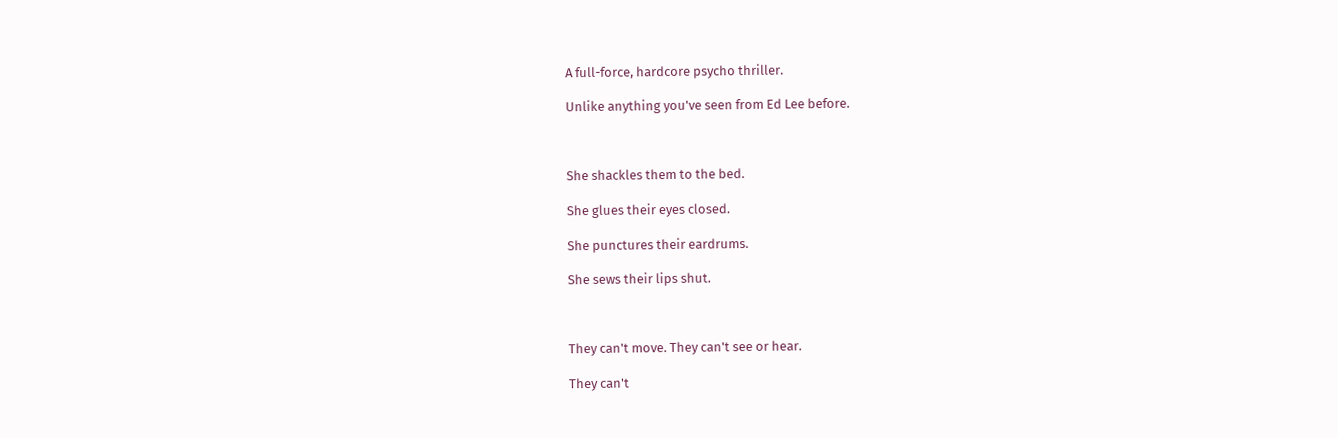A full-force, hardcore psycho thriller.

Unlike anything you've seen from Ed Lee before.



She shackles them to the bed.

She glues their eyes closed.

She punctures their eardrums.

She sews their lips shut.



They can't move. They can't see or hear.

They can't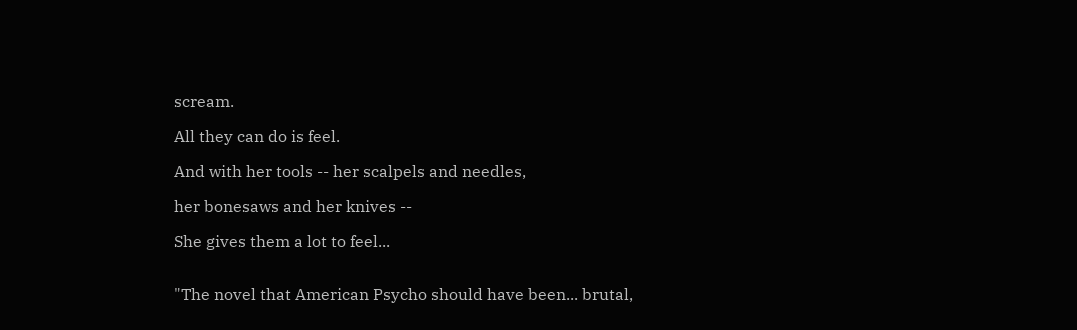scream.

All they can do is feel.

And with her tools -- her scalpels and needles,

her bonesaws and her knives --

She gives them a lot to feel...


"The novel that American Psycho should have been... brutal,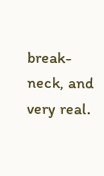break-neck, and very real.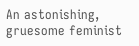An astonishing, gruesome feminist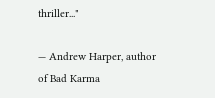thriller..."

— Andrew Harper, author of Bad Karma